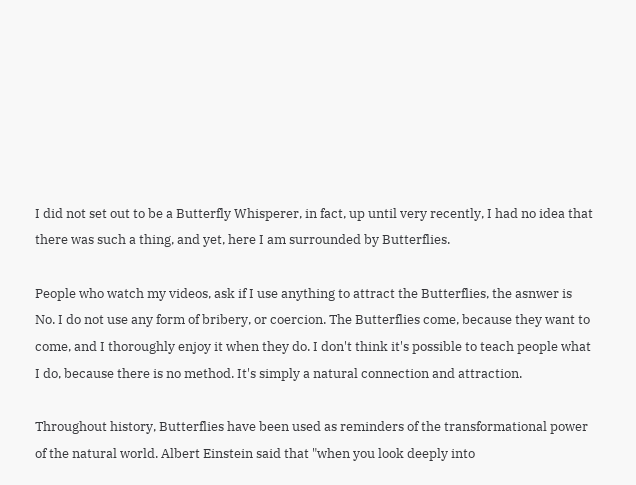I did not set out to be a Butterfly Whisperer, in fact, up until very recently, I had no idea that there was such a thing, and yet, here I am surrounded by Butterflies.

People who watch my videos, ask if I use anything to attract the Butterflies, the asnwer is No. I do not use any form of bribery, or coercion. The Butterflies come, because they want to come, and I thoroughly enjoy it when they do. I don't think it's possible to teach people what I do, because there is no method. It's simply a natural connection and attraction.

Throughout history, Butterflies have been used as reminders of the transformational power of the natural world. Albert Einstein said that "when you look deeply into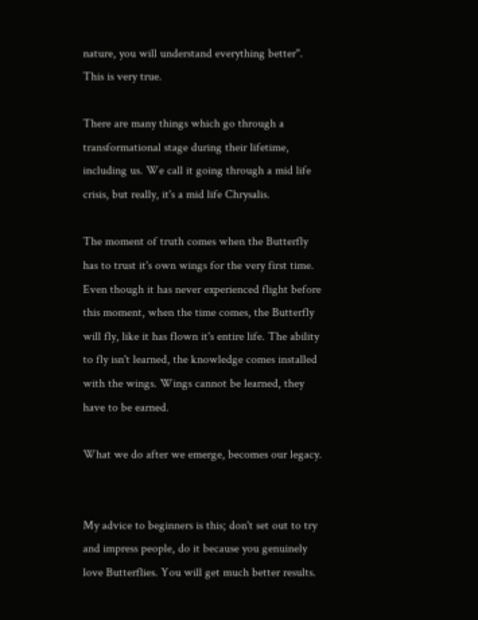nature, you will understand everything better". This is very true.

There are many things which go through a transformational stage during their lifetime, including us. We call it going through a mid life crisis, but really, it's a mid life Chrysalis.

The moment of truth comes when the Butterfly has to trust it's own wings for the very first time. Even though it has never experienced flight before this moment, when the time comes, the Butterfly will fly, like it has flown it's entire life. The ability to fly isn't learned, the knowledge comes installed with the wings. Wings cannot be learned, they have to be earned.

What we do after we emerge, becomes our legacy.


My advice to beginners is this; don't set out to try and impress people, do it because you genuinely love Butterflies. You will get much better results.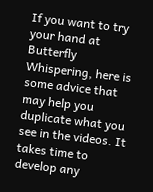If you want to try your hand at Butterfly Whispering, here is some advice that may help you duplicate what you see in the videos. It takes time to develop any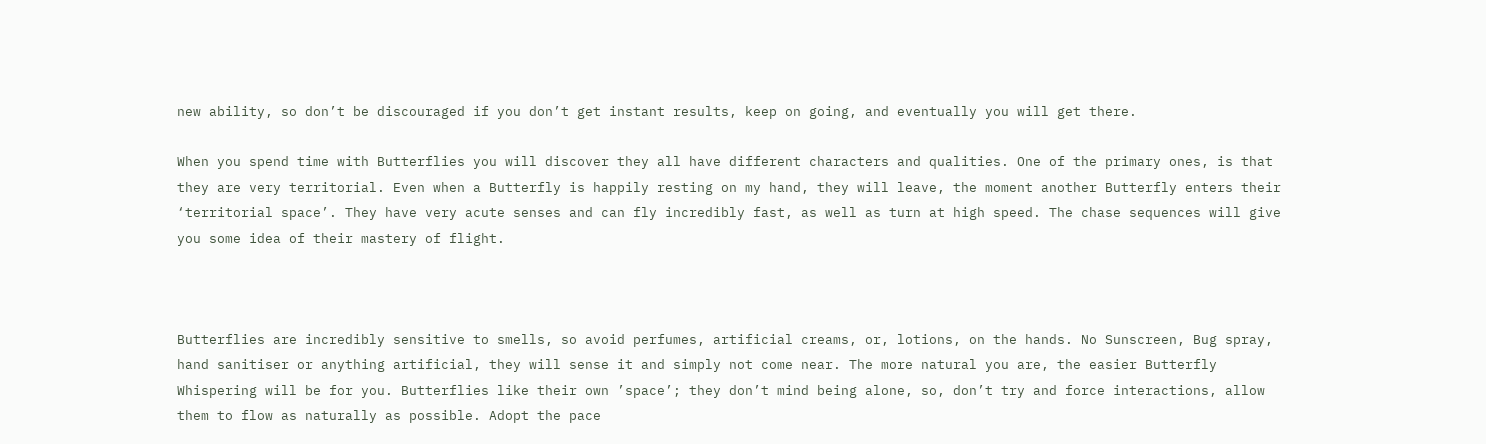new ability, so don’t be discouraged if you don’t get instant results, keep on going, and eventually you will get there.

When you spend time with Butterflies you will discover they all have different characters and qualities. One of the primary ones, is that they are very territorial. Even when a Butterfly is happily resting on my hand, they will leave, the moment another Butterfly enters their  ‘territorial space’. They have very acute senses and can fly incredibly fast, as well as turn at high speed. The chase sequences will give you some idea of their mastery of flight.



Butterflies are incredibly sensitive to smells, so avoid perfumes, artificial creams, or, lotions, on the hands. No Sunscreen, Bug spray, hand sanitiser or anything artificial, they will sense it and simply not come near. The more natural you are, the easier Butterfly Whispering will be for you. Butterflies like their own ’space’; they don’t mind being alone, so, don’t try and force interactions, allow them to flow as naturally as possible. Adopt the pace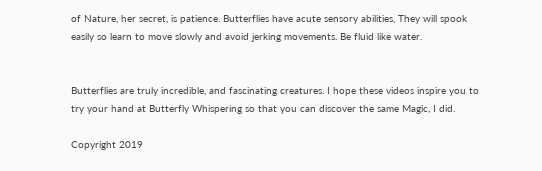of Nature, her secret, is patience. Butterflies have acute sensory abilities, They will spook easily so learn to move slowly and avoid jerking movements. Be fluid like water.


Butterflies are truly incredible, and fascinating creatures. I hope these videos inspire you to try your hand at Butterfly Whispering so that you can discover the same Magic, I did.

Copyright 2019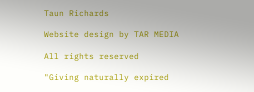Taun Richards

Website design by TAR MEDIA

All rights reserved

"Giving naturally expired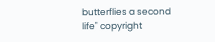butterflies a second life" copyright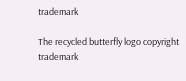trademark

The recycled butterfly logo copyright trademark